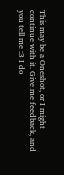This may be a Oneshot, or I might continue with it. Give me feedback, and you tell me :3 I do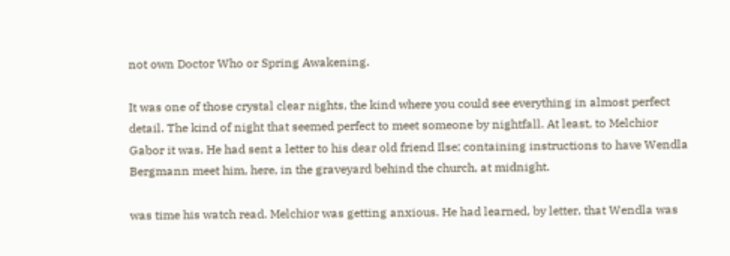not own Doctor Who or Spring Awakening.

It was one of those crystal clear nights, the kind where you could see everything in almost perfect detail. The kind of night that seemed perfect to meet someone by nightfall. At least, to Melchior Gabor it was. He had sent a letter to his dear old friend Ilse; containing instructions to have Wendla Bergmann meet him, here, in the graveyard behind the church, at midnight.

was time his watch read. Melchior was getting anxious. He had learned, by letter, that Wendla was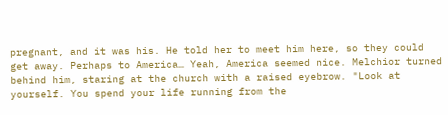pregnant, and it was his. He told her to meet him here, so they could get away. Perhaps to America… Yeah, America seemed nice. Melchior turned behind him, staring at the church with a raised eyebrow. "Look at yourself. You spend your life running from the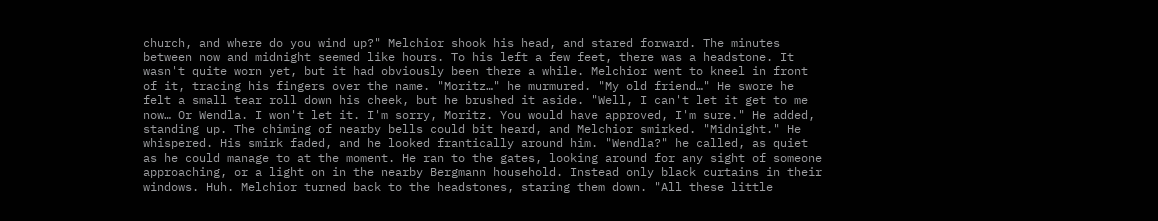church, and where do you wind up?" Melchior shook his head, and stared forward. The minutes between now and midnight seemed like hours. To his left a few feet, there was a headstone. It wasn't quite worn yet, but it had obviously been there a while. Melchior went to kneel in front of it, tracing his fingers over the name. "Moritz…" he murmured. "My old friend…" He swore he felt a small tear roll down his cheek, but he brushed it aside. "Well, I can't let it get to me now… Or Wendla. I won't let it. I'm sorry, Moritz. You would have approved, I'm sure." He added, standing up. The chiming of nearby bells could bit heard, and Melchior smirked. "Midnight." He whispered. His smirk faded, and he looked frantically around him. "Wendla?" he called, as quiet as he could manage to at the moment. He ran to the gates, looking around for any sight of someone approaching, or a light on in the nearby Bergmann household. Instead only black curtains in their windows. Huh. Melchior turned back to the headstones, staring them down. "All these little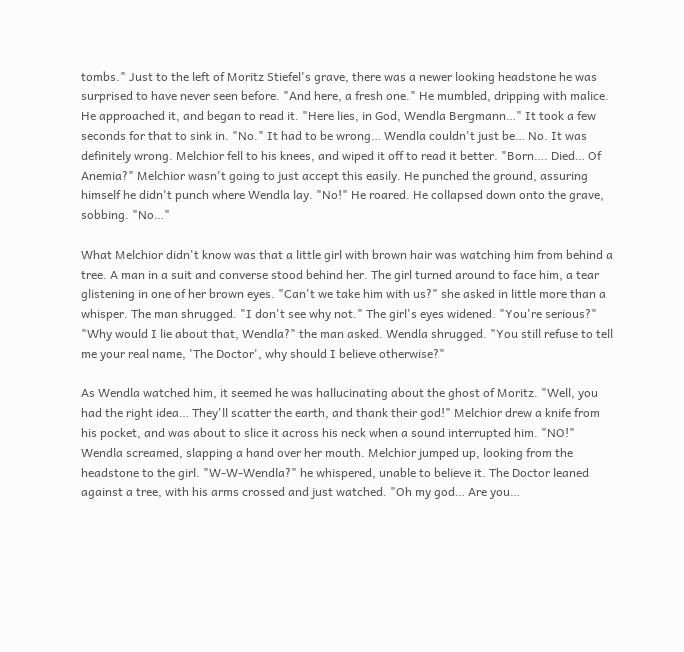tombs." Just to the left of Moritz Stiefel's grave, there was a newer looking headstone he was surprised to have never seen before. "And here, a fresh one." He mumbled, dripping with malice. He approached it, and began to read it. "Here lies, in God, Wendla Bergmann…" It took a few seconds for that to sink in. "No." It had to be wrong… Wendla couldn't just be… No. It was definitely wrong. Melchior fell to his knees, and wiped it off to read it better. "Born…. Died… Of Anemia?" Melchior wasn't going to just accept this easily. He punched the ground, assuring himself he didn't punch where Wendla lay. "No!" He roared. He collapsed down onto the grave, sobbing. "No…"

What Melchior didn't know was that a little girl with brown hair was watching him from behind a tree. A man in a suit and converse stood behind her. The girl turned around to face him, a tear glistening in one of her brown eyes. "Can't we take him with us?" she asked in little more than a whisper. The man shrugged. "I don't see why not." The girl's eyes widened. "You're serious?" "Why would I lie about that, Wendla?" the man asked. Wendla shrugged. "You still refuse to tell me your real name, 'The Doctor', why should I believe otherwise?"

As Wendla watched him, it seemed he was hallucinating about the ghost of Moritz. "Well, you had the right idea… They'll scatter the earth, and thank their god!" Melchior drew a knife from his pocket, and was about to slice it across his neck when a sound interrupted him. "NO!" Wendla screamed, slapping a hand over her mouth. Melchior jumped up, looking from the headstone to the girl. "W-W-Wendla?" he whispered, unable to believe it. The Doctor leaned against a tree, with his arms crossed and just watched. "Oh my god… Are you…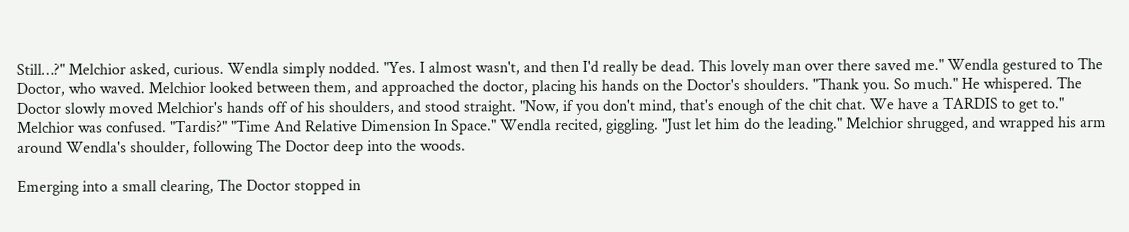Still…?" Melchior asked, curious. Wendla simply nodded. "Yes. I almost wasn't, and then I'd really be dead. This lovely man over there saved me." Wendla gestured to The Doctor, who waved. Melchior looked between them, and approached the doctor, placing his hands on the Doctor's shoulders. "Thank you. So much." He whispered. The Doctor slowly moved Melchior's hands off of his shoulders, and stood straight. "Now, if you don't mind, that's enough of the chit chat. We have a TARDIS to get to." Melchior was confused. "Tardis?" "Time And Relative Dimension In Space." Wendla recited, giggling. "Just let him do the leading." Melchior shrugged, and wrapped his arm around Wendla's shoulder, following The Doctor deep into the woods.

Emerging into a small clearing, The Doctor stopped in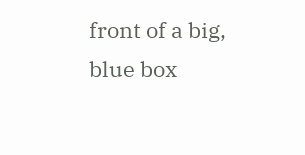front of a big, blue box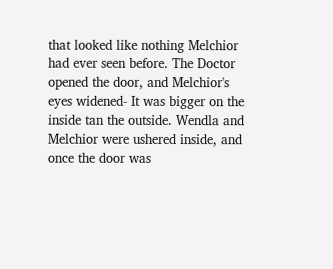that looked like nothing Melchior had ever seen before. The Doctor opened the door, and Melchior's eyes widened- It was bigger on the inside tan the outside. Wendla and Melchior were ushered inside, and once the door was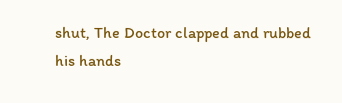shut, The Doctor clapped and rubbed his hands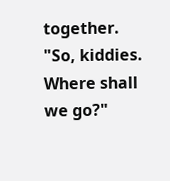together. "So, kiddies. Where shall we go?"